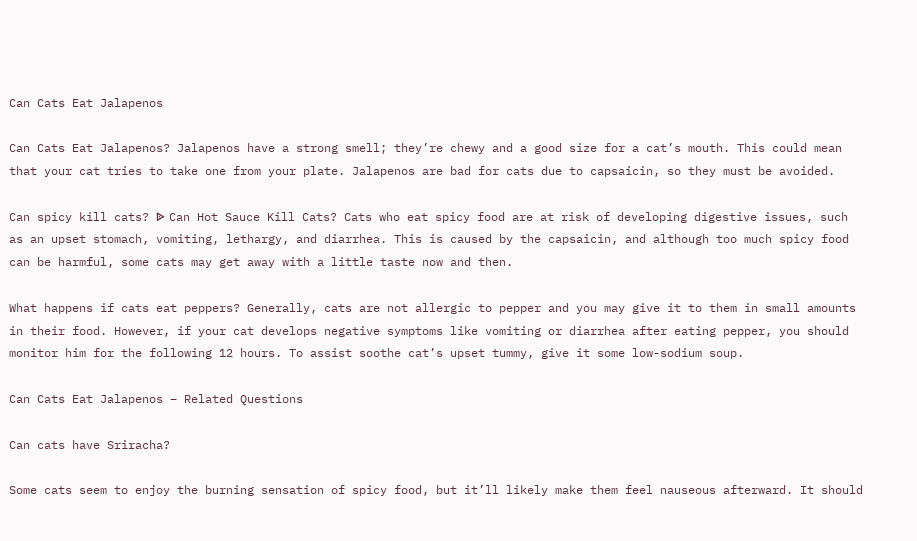Can Cats Eat Jalapenos

Can Cats Eat Jalapenos? Jalapenos have a strong smell; they’re chewy and a good size for a cat’s mouth. This could mean that your cat tries to take one from your plate. Jalapenos are bad for cats due to capsaicin, so they must be avoided.

Can spicy kill cats? ᐉ Can Hot Sauce Kill Cats? Cats who eat spicy food are at risk of developing digestive issues, such as an upset stomach, vomiting, lethargy, and diarrhea. This is caused by the capsaicin, and although too much spicy food can be harmful, some cats may get away with a little taste now and then.

What happens if cats eat peppers? Generally, cats are not allergic to pepper and you may give it to them in small amounts in their food. However, if your cat develops negative symptoms like vomiting or diarrhea after eating pepper, you should monitor him for the following 12 hours. To assist soothe cat’s upset tummy, give it some low-sodium soup.

Can Cats Eat Jalapenos – Related Questions

Can cats have Sriracha?

Some cats seem to enjoy the burning sensation of spicy food, but it’ll likely make them feel nauseous afterward. It should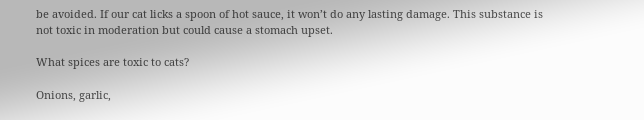be avoided. If our cat licks a spoon of hot sauce, it won’t do any lasting damage. This substance is not toxic in moderation but could cause a stomach upset.

What spices are toxic to cats?

Onions, garlic,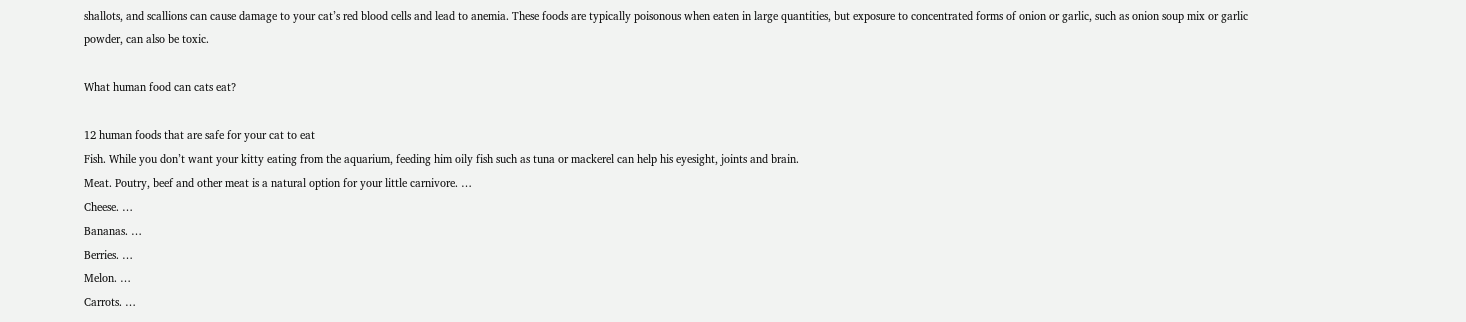shallots, and scallions can cause damage to your cat’s red blood cells and lead to anemia. These foods are typically poisonous when eaten in large quantities, but exposure to concentrated forms of onion or garlic, such as onion soup mix or garlic powder, can also be toxic.

What human food can cats eat?

12 human foods that are safe for your cat to eat
Fish. While you don’t want your kitty eating from the aquarium, feeding him oily fish such as tuna or mackerel can help his eyesight, joints and brain.
Meat. Poutry, beef and other meat is a natural option for your little carnivore. …
Cheese. …
Bananas. …
Berries. …
Melon. …
Carrots. …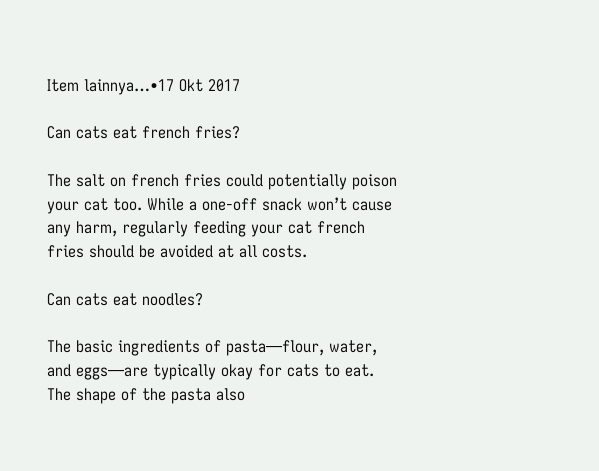Item lainnya…•17 Okt 2017

Can cats eat french fries?

The salt on french fries could potentially poison your cat too. While a one-off snack won’t cause any harm, regularly feeding your cat french fries should be avoided at all costs.

Can cats eat noodles?

The basic ingredients of pasta—flour, water, and eggs—are typically okay for cats to eat. The shape of the pasta also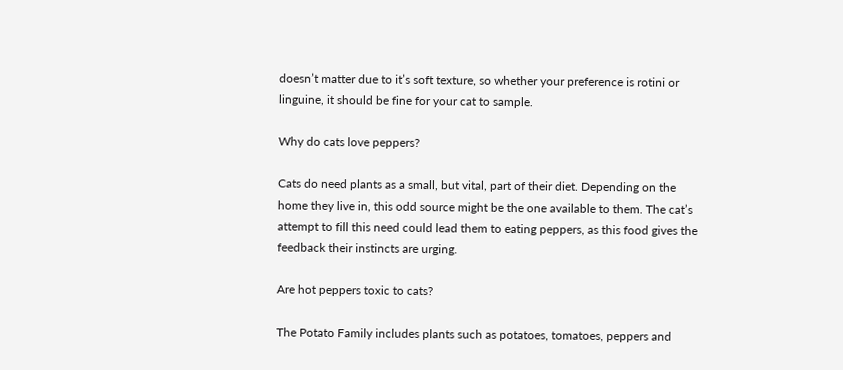doesn’t matter due to it’s soft texture, so whether your preference is rotini or linguine, it should be fine for your cat to sample.

Why do cats love peppers?

Cats do need plants as a small, but vital, part of their diet. Depending on the home they live in, this odd source might be the one available to them. The cat’s attempt to fill this need could lead them to eating peppers, as this food gives the feedback their instincts are urging.

Are hot peppers toxic to cats?

The Potato Family includes plants such as potatoes, tomatoes, peppers and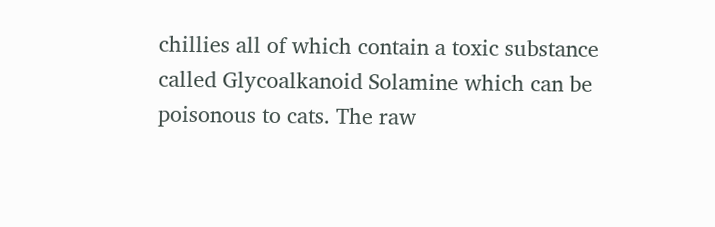chillies all of which contain a toxic substance called Glycoalkanoid Solamine which can be poisonous to cats. The raw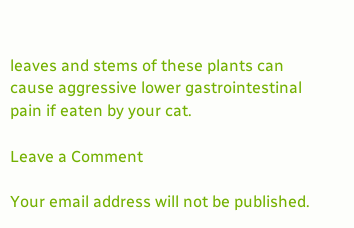leaves and stems of these plants can cause aggressive lower gastrointestinal pain if eaten by your cat.

Leave a Comment

Your email address will not be published.